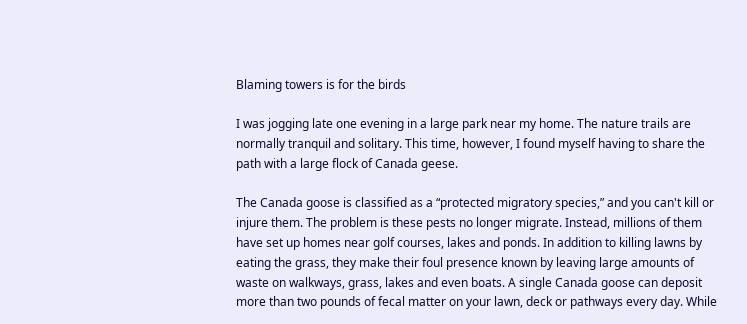Blaming towers is for the birds

I was jogging late one evening in a large park near my home. The nature trails are normally tranquil and solitary. This time, however, I found myself having to share the path with a large flock of Canada geese.

The Canada goose is classified as a “protected migratory species,” and you can't kill or injure them. The problem is these pests no longer migrate. Instead, millions of them have set up homes near golf courses, lakes and ponds. In addition to killing lawns by eating the grass, they make their foul presence known by leaving large amounts of waste on walkways, grass, lakes and even boats. A single Canada goose can deposit more than two pounds of fecal matter on your lawn, deck or pathways every day. While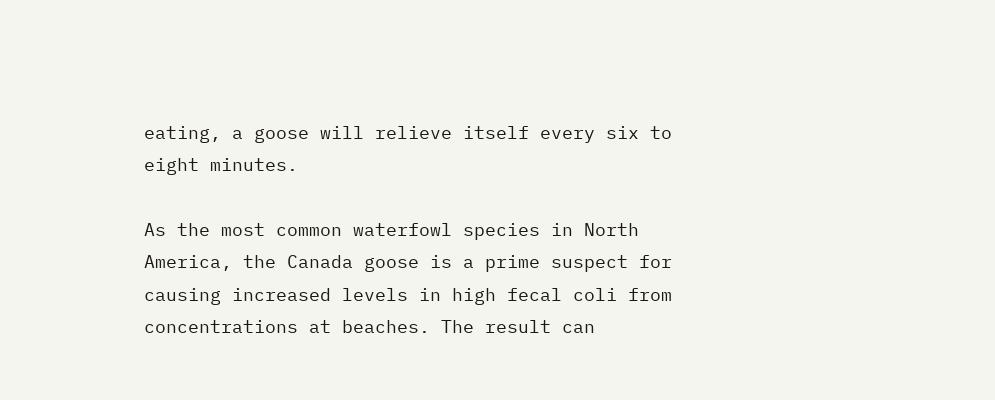eating, a goose will relieve itself every six to eight minutes.

As the most common waterfowl species in North America, the Canada goose is a prime suspect for causing increased levels in high fecal coli from concentrations at beaches. The result can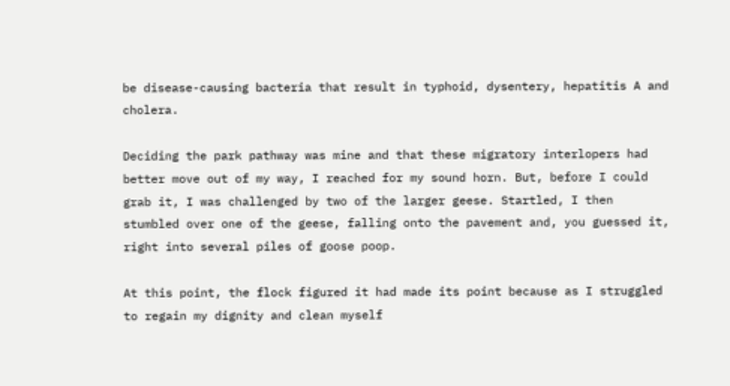be disease-causing bacteria that result in typhoid, dysentery, hepatitis A and cholera.

Deciding the park pathway was mine and that these migratory interlopers had better move out of my way, I reached for my sound horn. But, before I could grab it, I was challenged by two of the larger geese. Startled, I then stumbled over one of the geese, falling onto the pavement and, you guessed it, right into several piles of goose poop.

At this point, the flock figured it had made its point because as I struggled to regain my dignity and clean myself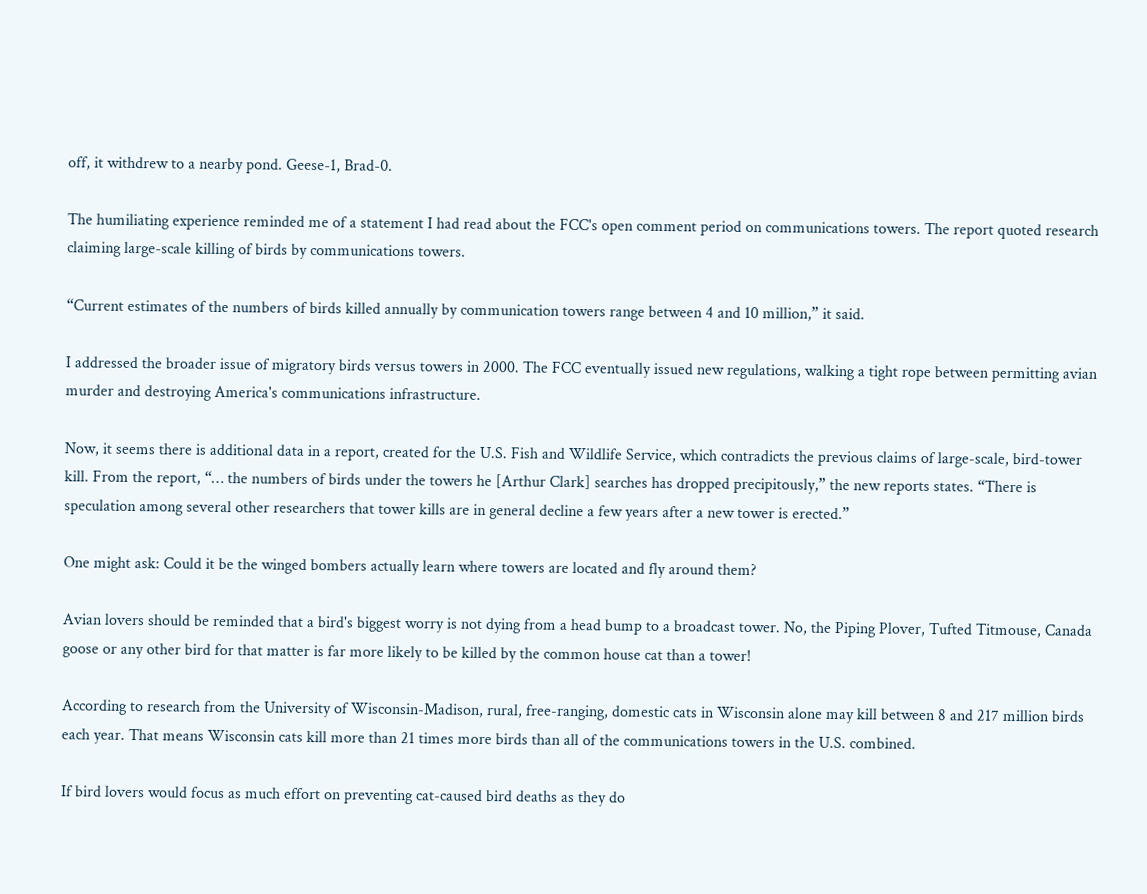off, it withdrew to a nearby pond. Geese-1, Brad-0.

The humiliating experience reminded me of a statement I had read about the FCC's open comment period on communications towers. The report quoted research claiming large-scale killing of birds by communications towers.

“Current estimates of the numbers of birds killed annually by communication towers range between 4 and 10 million,” it said.

I addressed the broader issue of migratory birds versus towers in 2000. The FCC eventually issued new regulations, walking a tight rope between permitting avian murder and destroying America's communications infrastructure.

Now, it seems there is additional data in a report, created for the U.S. Fish and Wildlife Service, which contradicts the previous claims of large-scale, bird-tower kill. From the report, “… the numbers of birds under the towers he [Arthur Clark] searches has dropped precipitously,” the new reports states. “There is speculation among several other researchers that tower kills are in general decline a few years after a new tower is erected.”

One might ask: Could it be the winged bombers actually learn where towers are located and fly around them?

Avian lovers should be reminded that a bird's biggest worry is not dying from a head bump to a broadcast tower. No, the Piping Plover, Tufted Titmouse, Canada goose or any other bird for that matter is far more likely to be killed by the common house cat than a tower!

According to research from the University of Wisconsin-Madison, rural, free-ranging, domestic cats in Wisconsin alone may kill between 8 and 217 million birds each year. That means Wisconsin cats kill more than 21 times more birds than all of the communications towers in the U.S. combined.

If bird lovers would focus as much effort on preventing cat-caused bird deaths as they do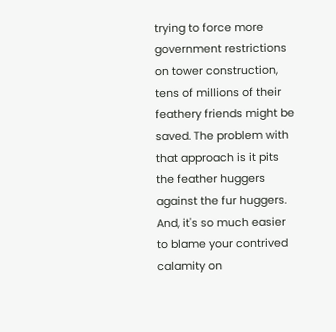trying to force more government restrictions on tower construction, tens of millions of their feathery friends might be saved. The problem with that approach is it pits the feather huggers against the fur huggers. And, it's so much easier to blame your contrived calamity on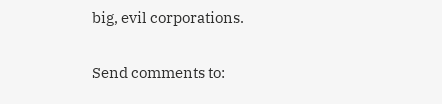big, evil corporations.

Send comments to: